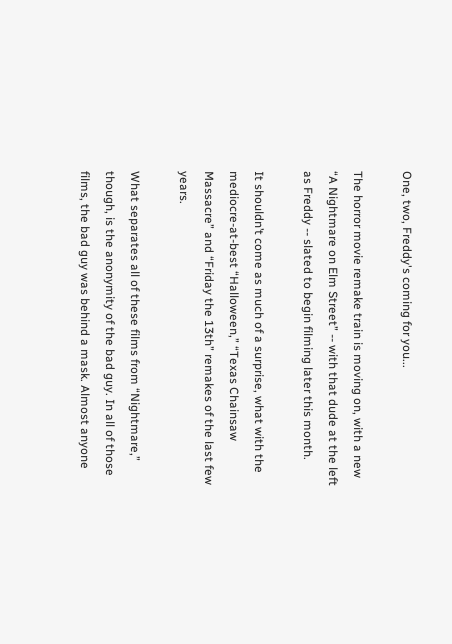One, two, Freddy's coming for you...

The horror movie remake train is moving on, with a new “A Nightmare on Elm Street” -- with that dude at the left as Freddy -- slated to begin filming later this month.

It shouldn’t come as much of a surprise, what with the mediocre-at-best “Halloween,” “Texas Chainsaw Massacre” and “Friday the 13th” remakes of the last few years.

What separates all of these films from “Nightmare,” though, is the anonymity of the bad guy. In all of those films, the bad guy was behind a mask. Almost anyone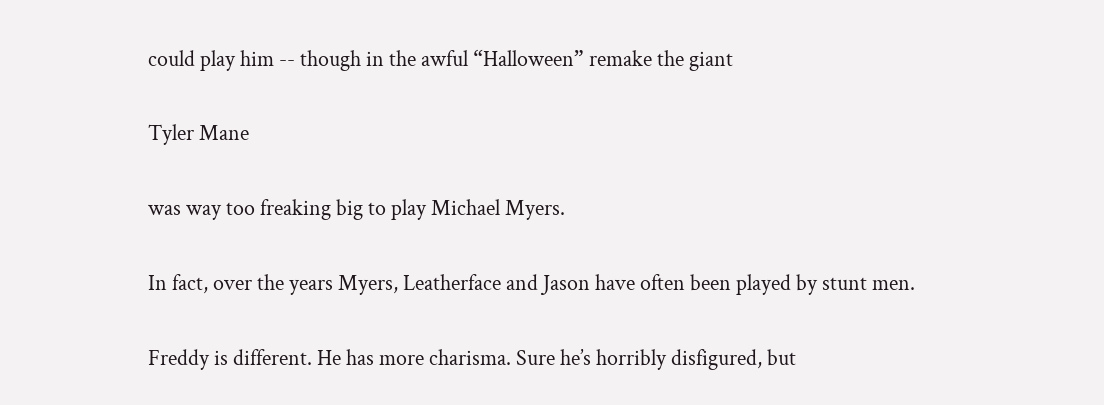could play him -- though in the awful “Halloween” remake the giant

Tyler Mane

was way too freaking big to play Michael Myers.

In fact, over the years Myers, Leatherface and Jason have often been played by stunt men.

Freddy is different. He has more charisma. Sure he’s horribly disfigured, but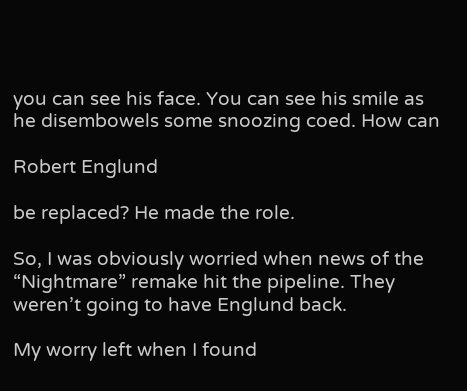you can see his face. You can see his smile as he disembowels some snoozing coed. How can

Robert Englund

be replaced? He made the role.

So, I was obviously worried when news of the “Nightmare” remake hit the pipeline. They weren’t going to have Englund back.

My worry left when I found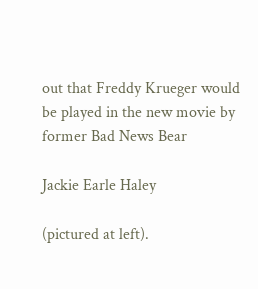out that Freddy Krueger would be played in the new movie by former Bad News Bear

Jackie Earle Haley

(pictured at left).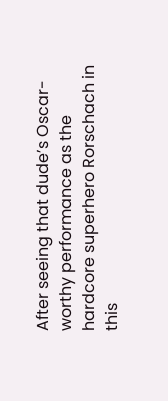After seeing that dude’s Oscar-worthy performance as the hardcore superhero Rorschach in this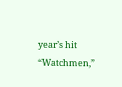year’s hit “Watchmen,”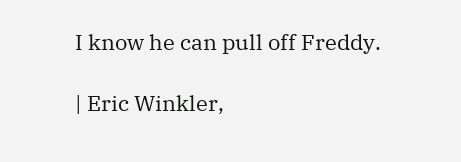I know he can pull off Freddy.

| Eric Winkler,